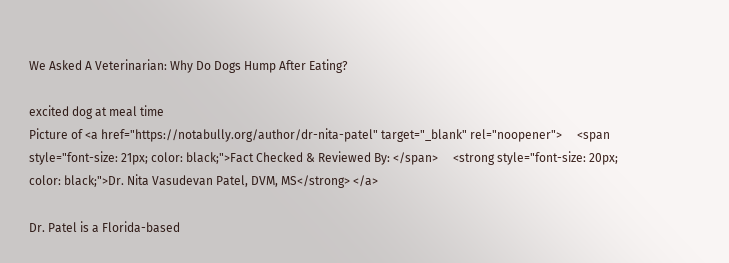We Asked A Veterinarian: Why Do Dogs Hump After Eating?

excited dog at meal time
Picture of <a href="https://notabully.org/author/dr-nita-patel" target="_blank" rel="noopener">     <span style="font-size: 21px; color: black;">Fact Checked & Reviewed By: </span>     <strong style="font-size: 20px; color: black;">Dr. Nita Vasudevan Patel, DVM, MS</strong> </a>

Dr. Patel is a Florida-based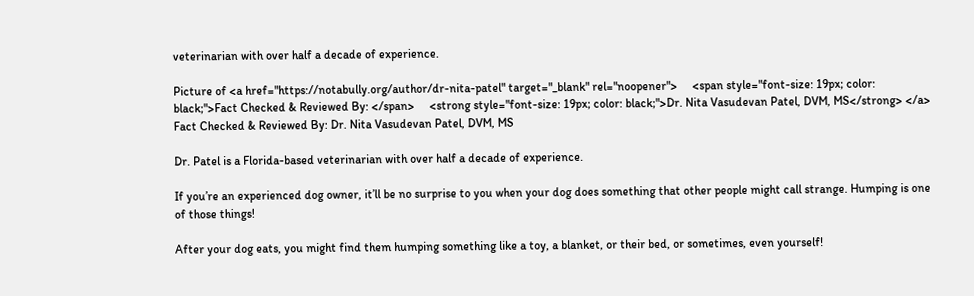veterinarian with over half a decade of experience.

Picture of <a href="https://notabully.org/author/dr-nita-patel" target="_blank" rel="noopener">     <span style="font-size: 19px; color: black;">Fact Checked & Reviewed By: </span>     <strong style="font-size: 19px; color: black;">Dr. Nita Vasudevan Patel, DVM, MS</strong> </a>
Fact Checked & Reviewed By: Dr. Nita Vasudevan Patel, DVM, MS

Dr. Patel is a Florida-based veterinarian with over half a decade of experience.

If you’re an experienced dog owner, it’ll be no surprise to you when your dog does something that other people might call strange. Humping is one of those things!

After your dog eats, you might find them humping something like a toy, a blanket, or their bed, or sometimes, even yourself!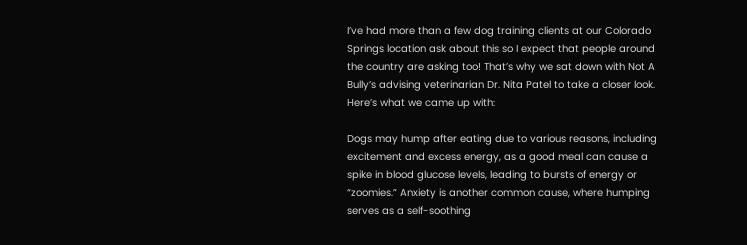I’ve had more than a few dog training clients at our Colorado Springs location ask about this so I expect that people around the country are asking too! That’s why we sat down with Not A Bully’s advising veterinarian Dr. Nita Patel to take a closer look. Here’s what we came up with:

Dogs may hump after eating due to various reasons, including excitement and excess energy, as a good meal can cause a spike in blood glucose levels, leading to bursts of energy or “zoomies.” Anxiety is another common cause, where humping serves as a self-soothing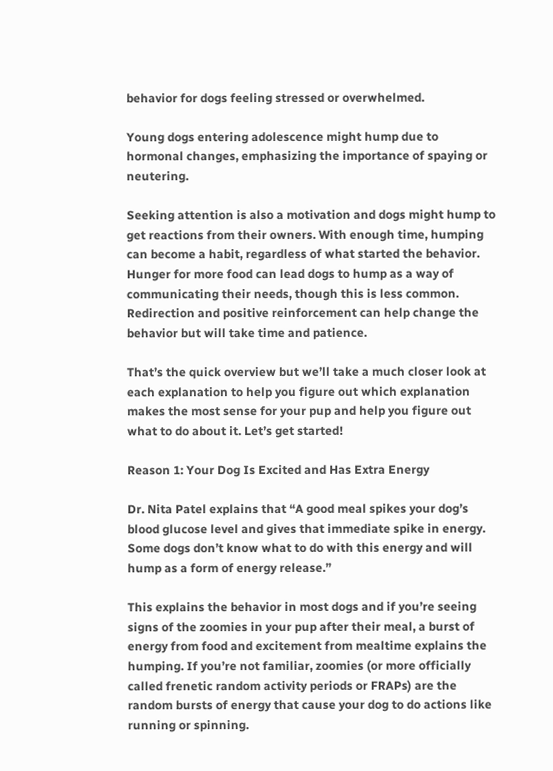behavior for dogs feeling stressed or overwhelmed.

Young dogs entering adolescence might hump due to hormonal changes, emphasizing the importance of spaying or neutering.

Seeking attention is also a motivation and dogs might hump to get reactions from their owners. With enough time, humping can become a habit, regardless of what started the behavior. Hunger for more food can lead dogs to hump as a way of communicating their needs, though this is less common. Redirection and positive reinforcement can help change the behavior but will take time and patience.

That’s the quick overview but we’ll take a much closer look at each explanation to help you figure out which explanation makes the most sense for your pup and help you figure out what to do about it. Let’s get started!

Reason 1: Your Dog Is Excited and Has Extra Energy

Dr. Nita Patel explains that “A good meal spikes your dog’s blood glucose level and gives that immediate spike in energy. Some dogs don’t know what to do with this energy and will hump as a form of energy release.”

This explains the behavior in most dogs and if you’re seeing signs of the zoomies in your pup after their meal, a burst of energy from food and excitement from mealtime explains the humping. If you’re not familiar, zoomies (or more officially called frenetic random activity periods or FRAPs) are the random bursts of energy that cause your dog to do actions like running or spinning.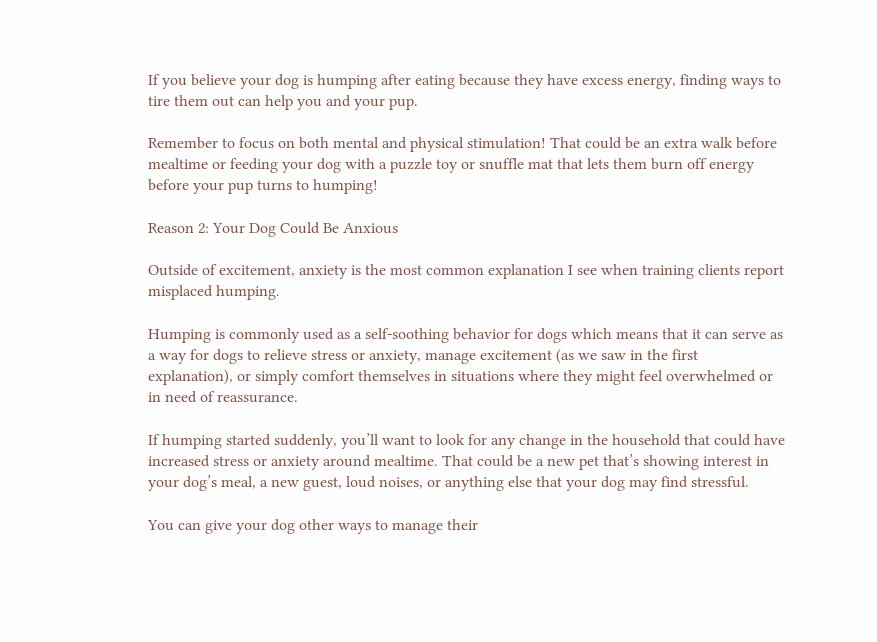If you believe your dog is humping after eating because they have excess energy, finding ways to tire them out can help you and your pup.

Remember to focus on both mental and physical stimulation! That could be an extra walk before mealtime or feeding your dog with a puzzle toy or snuffle mat that lets them burn off energy before your pup turns to humping!

Reason 2: Your Dog Could Be Anxious

Outside of excitement, anxiety is the most common explanation I see when training clients report misplaced humping.

Humping is commonly used as a self-soothing behavior for dogs which means that it can serve as a way for dogs to relieve stress or anxiety, manage excitement (as we saw in the first explanation), or simply comfort themselves in situations where they might feel overwhelmed or in need of reassurance.

If humping started suddenly, you’ll want to look for any change in the household that could have increased stress or anxiety around mealtime. That could be a new pet that’s showing interest in your dog’s meal, a new guest, loud noises, or anything else that your dog may find stressful.

You can give your dog other ways to manage their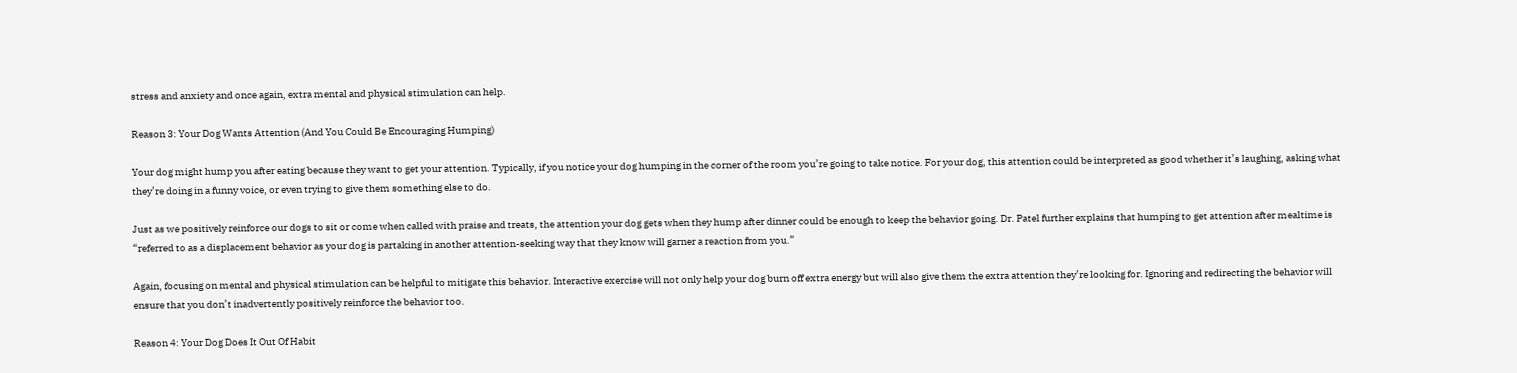stress and anxiety and once again, extra mental and physical stimulation can help.

Reason 3: Your Dog Wants Attention (And You Could Be Encouraging Humping)

Your dog might hump you after eating because they want to get your attention. Typically, if you notice your dog humping in the corner of the room you’re going to take notice. For your dog, this attention could be interpreted as good whether it’s laughing, asking what they’re doing in a funny voice, or even trying to give them something else to do.

Just as we positively reinforce our dogs to sit or come when called with praise and treats, the attention your dog gets when they hump after dinner could be enough to keep the behavior going. Dr. Patel further explains that humping to get attention after mealtime is “referred to as a displacement behavior as your dog is partaking in another attention-seeking way that they know will garner a reaction from you.”

Again, focusing on mental and physical stimulation can be helpful to mitigate this behavior. Interactive exercise will not only help your dog burn off extra energy but will also give them the extra attention they’re looking for. Ignoring and redirecting the behavior will ensure that you don’t inadvertently positively reinforce the behavior too.

Reason 4: Your Dog Does It Out Of Habit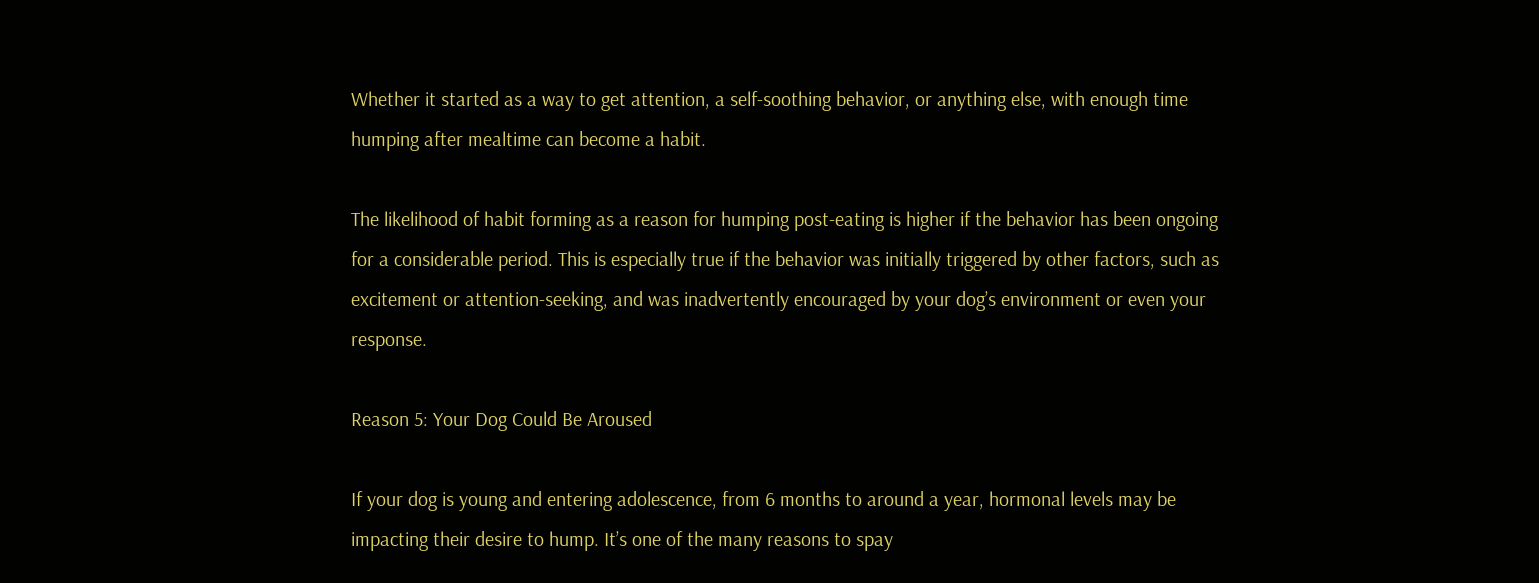Whether it started as a way to get attention, a self-soothing behavior, or anything else, with enough time humping after mealtime can become a habit.

The likelihood of habit forming as a reason for humping post-eating is higher if the behavior has been ongoing for a considerable period. This is especially true if the behavior was initially triggered by other factors, such as excitement or attention-seeking, and was inadvertently encouraged by your dog’s environment or even your response.

Reason 5: Your Dog Could Be Aroused

If your dog is young and entering adolescence, from 6 months to around a year, hormonal levels may be impacting their desire to hump. It’s one of the many reasons to spay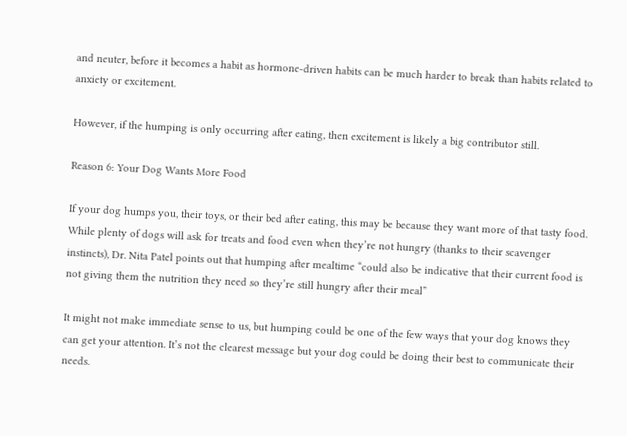and neuter, before it becomes a habit as hormone-driven habits can be much harder to break than habits related to anxiety or excitement.

However, if the humping is only occurring after eating, then excitement is likely a big contributor still.

Reason 6: Your Dog Wants More Food

If your dog humps you, their toys, or their bed after eating, this may be because they want more of that tasty food. While plenty of dogs will ask for treats and food even when they’re not hungry (thanks to their scavenger instincts), Dr. Nita Patel points out that humping after mealtime “could also be indicative that their current food is not giving them the nutrition they need so they’re still hungry after their meal”

It might not make immediate sense to us, but humping could be one of the few ways that your dog knows they can get your attention. It’s not the clearest message but your dog could be doing their best to communicate their needs.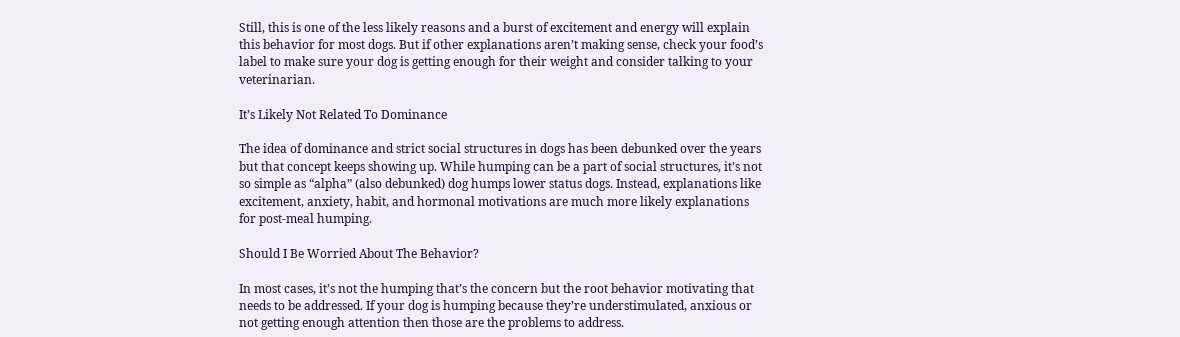Still, this is one of the less likely reasons and a burst of excitement and energy will explain this behavior for most dogs. But if other explanations aren’t making sense, check your food’s label to make sure your dog is getting enough for their weight and consider talking to your veterinarian.

It’s Likely Not Related To Dominance

The idea of dominance and strict social structures in dogs has been debunked over the years but that concept keeps showing up. While humping can be a part of social structures, it’s not so simple as “alpha” (also debunked) dog humps lower status dogs. Instead, explanations like excitement, anxiety, habit, and hormonal motivations are much more likely explanations for post-meal humping.

Should I Be Worried About The Behavior?

In most cases, it’s not the humping that’s the concern but the root behavior motivating that needs to be addressed. If your dog is humping because they’re understimulated, anxious or not getting enough attention then those are the problems to address.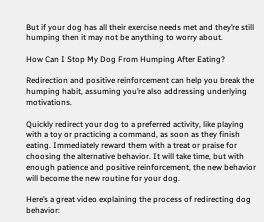But if your dog has all their exercise needs met and they’re still humping then it may not be anything to worry about.

How Can I Stop My Dog From Humping After Eating?

Redirection and positive reinforcement can help you break the humping habit, assuming you’re also addressing underlying motivations.

Quickly redirect your dog to a preferred activity, like playing with a toy or practicing a command, as soon as they finish eating. Immediately reward them with a treat or praise for choosing the alternative behavior. It will take time, but with enough patience and positive reinforcement, the new behavior will become the new routine for your dog.

Here’s a great video explaining the process of redirecting dog behavior: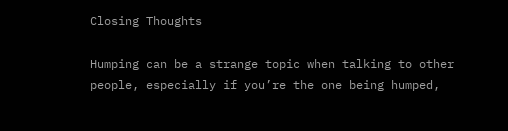Closing Thoughts

Humping can be a strange topic when talking to other people, especially if you’re the one being humped,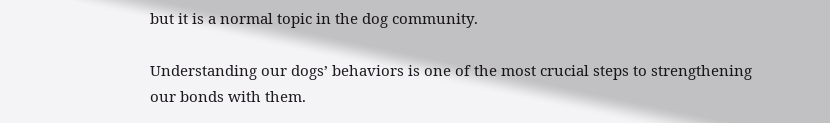but it is a normal topic in the dog community.

Understanding our dogs’ behaviors is one of the most crucial steps to strengthening our bonds with them.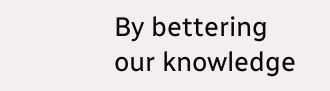By bettering our knowledge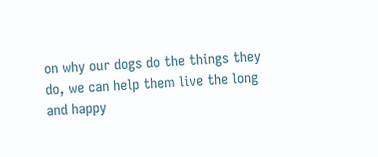on why our dogs do the things they do, we can help them live the long and happy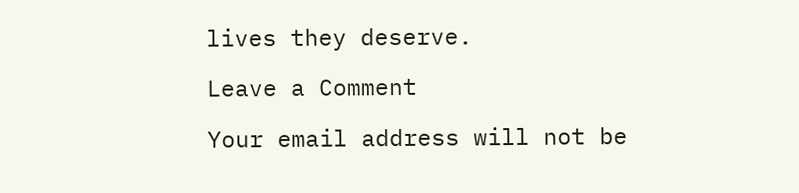lives they deserve.

Leave a Comment

Your email address will not be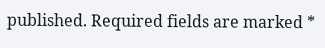published. Required fields are marked *